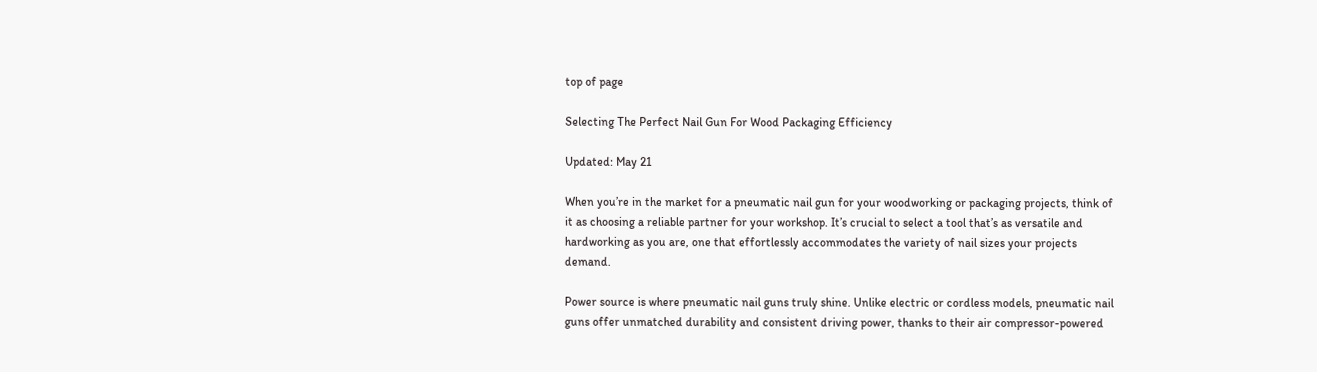top of page

Selecting The Perfect Nail Gun For Wood Packaging Efficiency

Updated: May 21

When you’re in the market for a pneumatic nail gun for your woodworking or packaging projects, think of it as choosing a reliable partner for your workshop. It’s crucial to select a tool that’s as versatile and hardworking as you are, one that effortlessly accommodates the variety of nail sizes your projects demand.

Power source is where pneumatic nail guns truly shine. Unlike electric or cordless models, pneumatic nail guns offer unmatched durability and consistent driving power, thanks to their air compressor-powered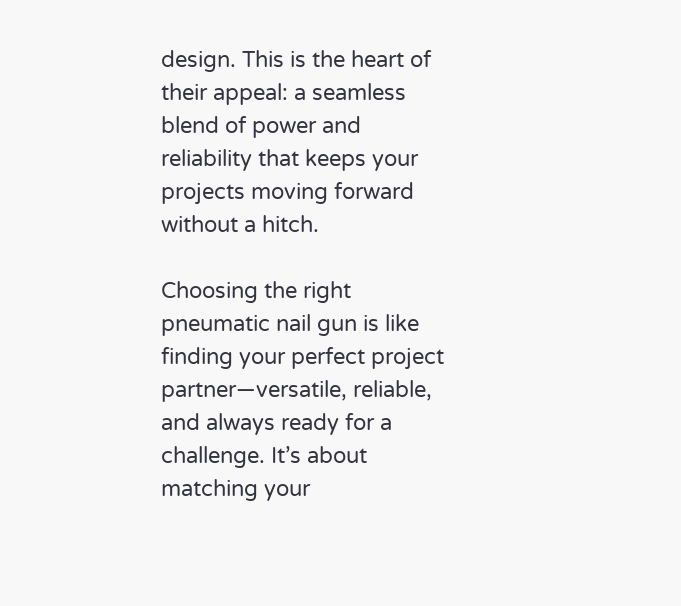design. This is the heart of their appeal: a seamless blend of power and reliability that keeps your projects moving forward without a hitch.

Choosing the right pneumatic nail gun is like finding your perfect project partner—versatile, reliable, and always ready for a challenge. It’s about matching your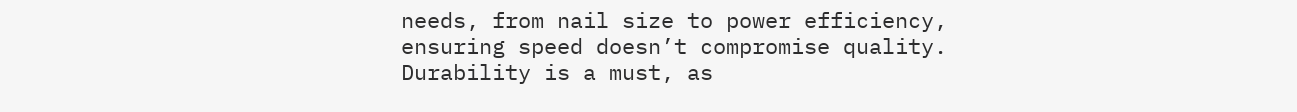needs, from nail size to power efficiency, ensuring speed doesn’t compromise quality. Durability is a must, as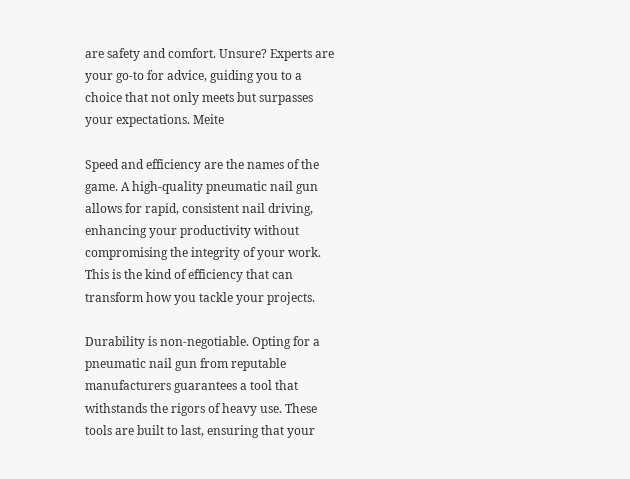are safety and comfort. Unsure? Experts are your go-to for advice, guiding you to a choice that not only meets but surpasses your expectations. Meite

Speed and efficiency are the names of the game. A high-quality pneumatic nail gun allows for rapid, consistent nail driving, enhancing your productivity without compromising the integrity of your work. This is the kind of efficiency that can transform how you tackle your projects.

Durability is non-negotiable. Opting for a pneumatic nail gun from reputable manufacturers guarantees a tool that withstands the rigors of heavy use. These tools are built to last, ensuring that your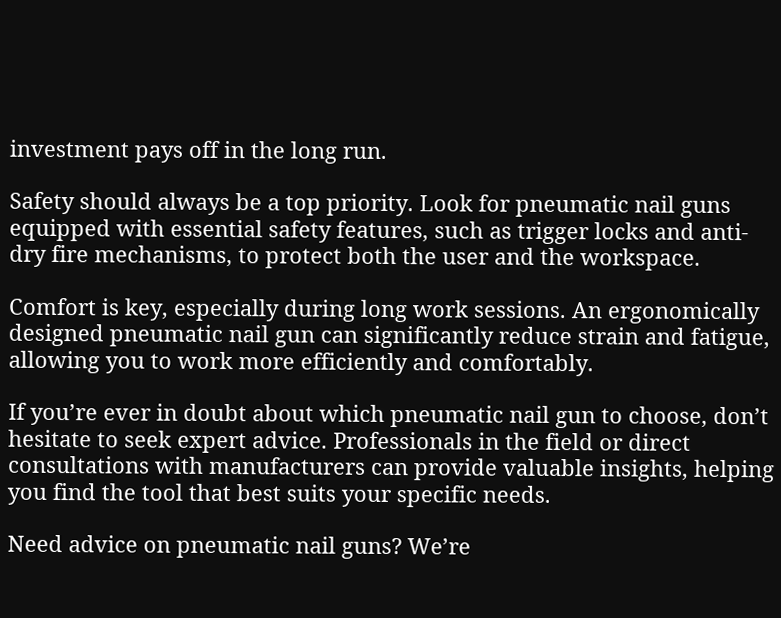investment pays off in the long run.

Safety should always be a top priority. Look for pneumatic nail guns equipped with essential safety features, such as trigger locks and anti-dry fire mechanisms, to protect both the user and the workspace.

Comfort is key, especially during long work sessions. An ergonomically designed pneumatic nail gun can significantly reduce strain and fatigue, allowing you to work more efficiently and comfortably.

If you’re ever in doubt about which pneumatic nail gun to choose, don’t hesitate to seek expert advice. Professionals in the field or direct consultations with manufacturers can provide valuable insights, helping you find the tool that best suits your specific needs.

Need advice on pneumatic nail guns? We’re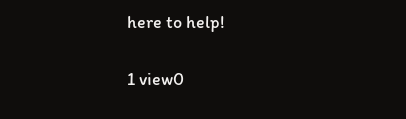here to help!

1 view0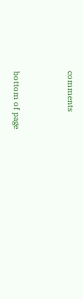comments


bottom of page